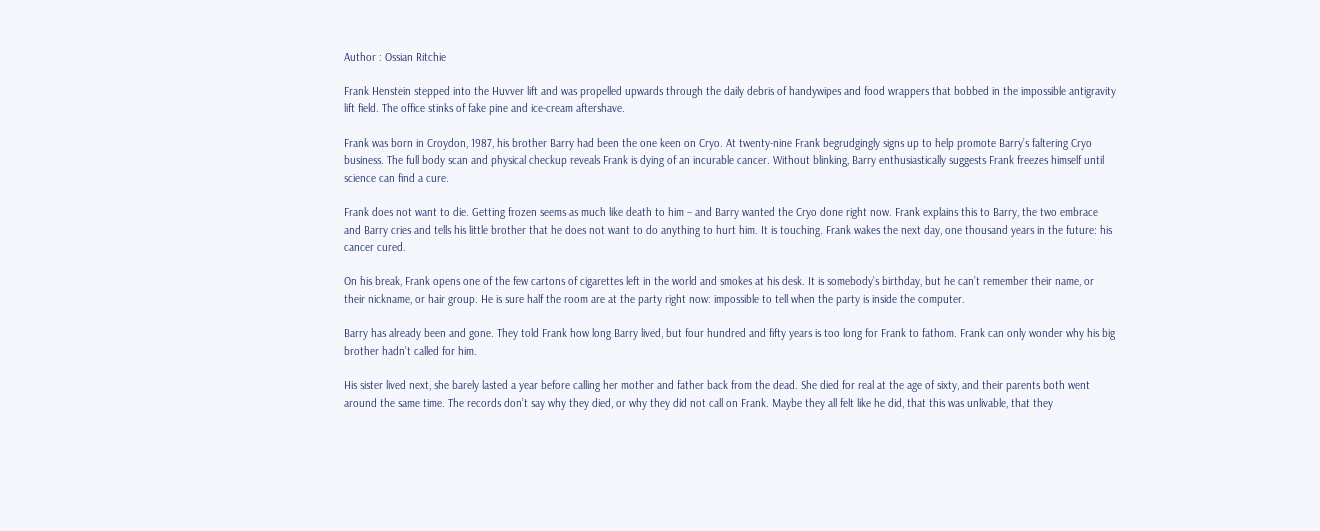Author : Ossian Ritchie

Frank Henstein stepped into the Huvver lift and was propelled upwards through the daily debris of handywipes and food wrappers that bobbed in the impossible antigravity lift field. The office stinks of fake pine and ice-cream aftershave.

Frank was born in Croydon, 1987, his brother Barry had been the one keen on Cryo. At twenty-nine Frank begrudgingly signs up to help promote Barry’s faltering Cryo business. The full body scan and physical checkup reveals Frank is dying of an incurable cancer. Without blinking, Barry enthusiastically suggests Frank freezes himself until science can find a cure.

Frank does not want to die. Getting frozen seems as much like death to him – and Barry wanted the Cryo done right now. Frank explains this to Barry, the two embrace and Barry cries and tells his little brother that he does not want to do anything to hurt him. It is touching. Frank wakes the next day, one thousand years in the future: his cancer cured.

On his break, Frank opens one of the few cartons of cigarettes left in the world and smokes at his desk. It is somebody’s birthday, but he can’t remember their name, or their nickname, or hair group. He is sure half the room are at the party right now: impossible to tell when the party is inside the computer.

Barry has already been and gone. They told Frank how long Barry lived, but four hundred and fifty years is too long for Frank to fathom. Frank can only wonder why his big brother hadn’t called for him.

His sister lived next, she barely lasted a year before calling her mother and father back from the dead. She died for real at the age of sixty, and their parents both went around the same time. The records don’t say why they died, or why they did not call on Frank. Maybe they all felt like he did, that this was unlivable, that they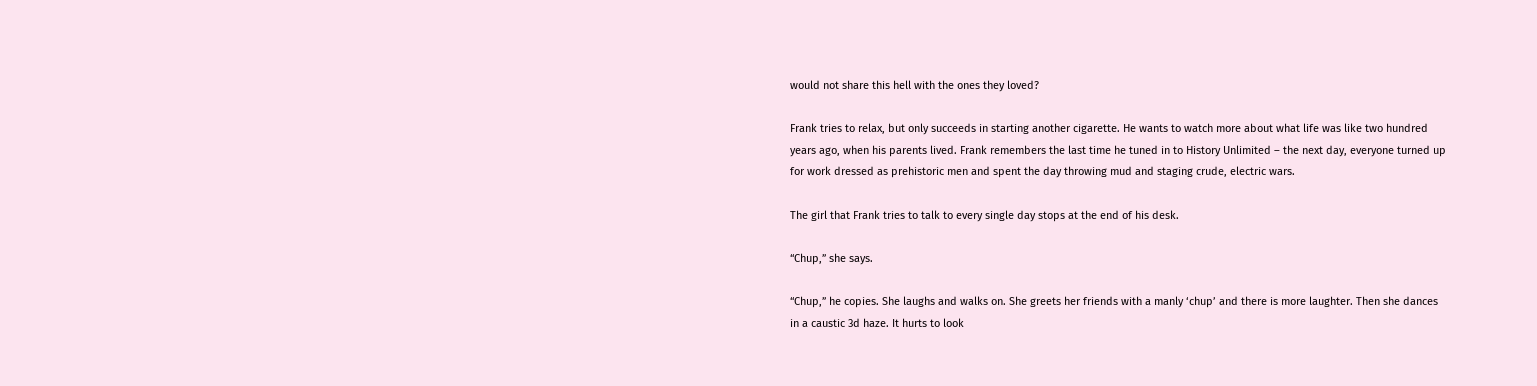would not share this hell with the ones they loved?

Frank tries to relax, but only succeeds in starting another cigarette. He wants to watch more about what life was like two hundred years ago, when his parents lived. Frank remembers the last time he tuned in to History Unlimited – the next day, everyone turned up for work dressed as prehistoric men and spent the day throwing mud and staging crude, electric wars.

The girl that Frank tries to talk to every single day stops at the end of his desk.

“Chup,” she says.

“Chup,” he copies. She laughs and walks on. She greets her friends with a manly ‘chup’ and there is more laughter. Then she dances in a caustic 3d haze. It hurts to look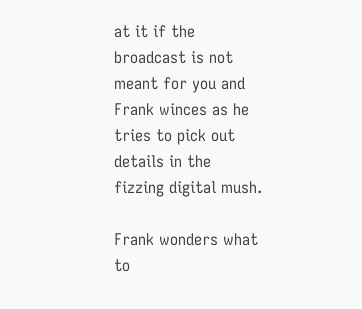at it if the broadcast is not meant for you and Frank winces as he tries to pick out details in the fizzing digital mush.

Frank wonders what to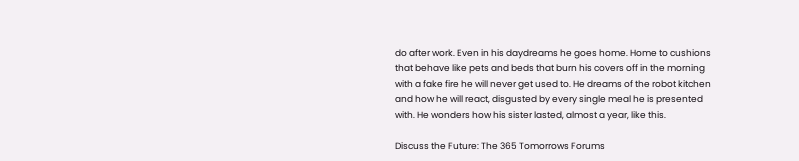do after work. Even in his daydreams he goes home. Home to cushions that behave like pets and beds that burn his covers off in the morning with a fake fire he will never get used to. He dreams of the robot kitchen and how he will react, disgusted by every single meal he is presented with. He wonders how his sister lasted, almost a year, like this.

Discuss the Future: The 365 Tomorrows Forums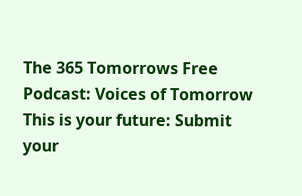The 365 Tomorrows Free Podcast: Voices of Tomorrow
This is your future: Submit your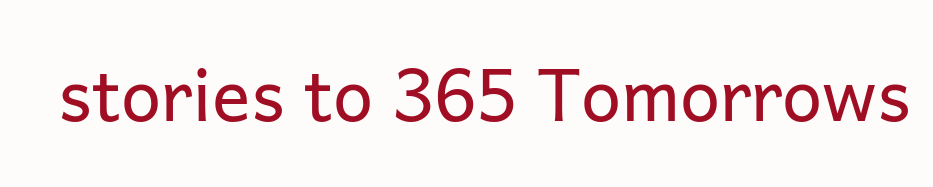stories to 365 Tomorrows